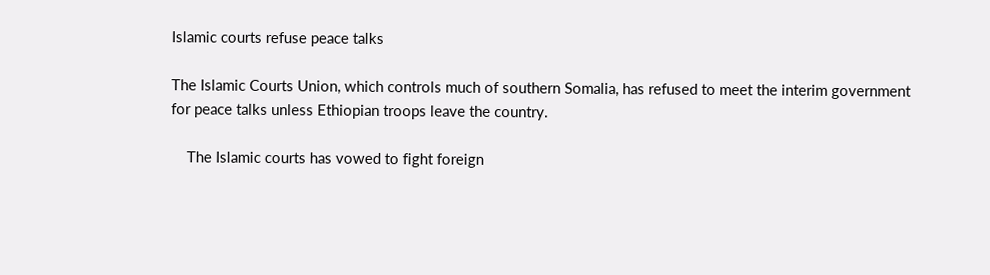Islamic courts refuse peace talks

The Islamic Courts Union, which controls much of southern Somalia, has refused to meet the interim government for peace talks unless Ethiopian troops leave the country.

    The Islamic courts has vowed to fight foreign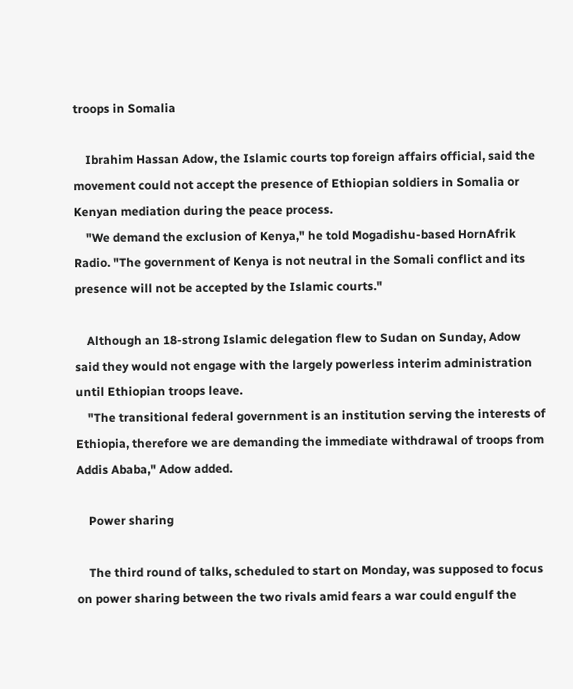troops in Somalia

    Ibrahim Hassan Adow, the Islamic courts top foreign affairs official, said the movement could not accept the presence of Ethiopian soldiers in Somalia or Kenyan mediation during the peace process.
    "We demand the exclusion of Kenya," he told Mogadishu-based HornAfrik Radio. "The government of Kenya is not neutral in the Somali conflict and its presence will not be accepted by the Islamic courts."

    Although an 18-strong Islamic delegation flew to Sudan on Sunday, Adow said they would not engage with the largely powerless interim administration until Ethiopian troops leave.
    "The transitional federal government is an institution serving the interests of Ethiopia, therefore we are demanding the immediate withdrawal of troops from Addis Ababa," Adow added.

    Power sharing

    The third round of talks, scheduled to start on Monday, was supposed to focus on power sharing between the two rivals amid fears a war could engulf the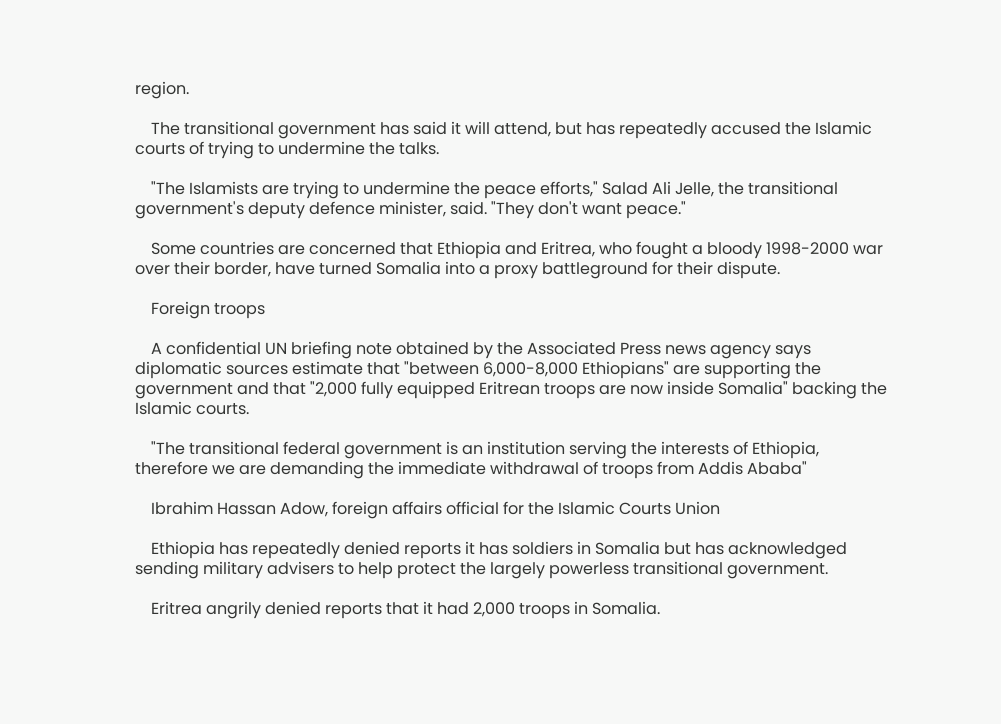region.

    The transitional government has said it will attend, but has repeatedly accused the Islamic courts of trying to undermine the talks.

    "The Islamists are trying to undermine the peace efforts," Salad Ali Jelle, the transitional government's deputy defence minister, said. "They don't want peace."

    Some countries are concerned that Ethiopia and Eritrea, who fought a bloody 1998-2000 war over their border, have turned Somalia into a proxy battleground for their dispute.

    Foreign troops

    A confidential UN briefing note obtained by the Associated Press news agency says diplomatic sources estimate that "between 6,000-8,000 Ethiopians" are supporting the government and that "2,000 fully equipped Eritrean troops are now inside Somalia" backing the Islamic courts.

    "The transitional federal government is an institution serving the interests of Ethiopia, therefore we are demanding the immediate withdrawal of troops from Addis Ababa"

    Ibrahim Hassan Adow, foreign affairs official for the Islamic Courts Union

    Ethiopia has repeatedly denied reports it has soldiers in Somalia but has acknowledged sending military advisers to help protect the largely powerless transitional government.

    Eritrea angrily denied reports that it had 2,000 troops in Somalia.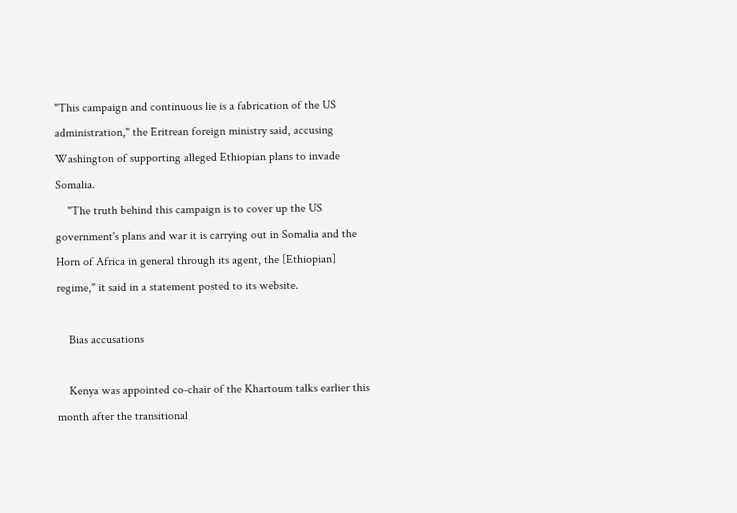"This campaign and continuous lie is a fabrication of the US administration," the Eritrean foreign ministry said, accusing Washington of supporting alleged Ethiopian plans to invade Somalia.
    "The truth behind this campaign is to cover up the US government's plans and war it is carrying out in Somalia and the Horn of Africa in general through its agent, the [Ethiopian] regime," it said in a statement posted to its website.

    Bias accusations

    Kenya was appointed co-chair of the Khartoum talks earlier this month after the transitional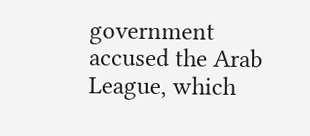government accused the Arab League, which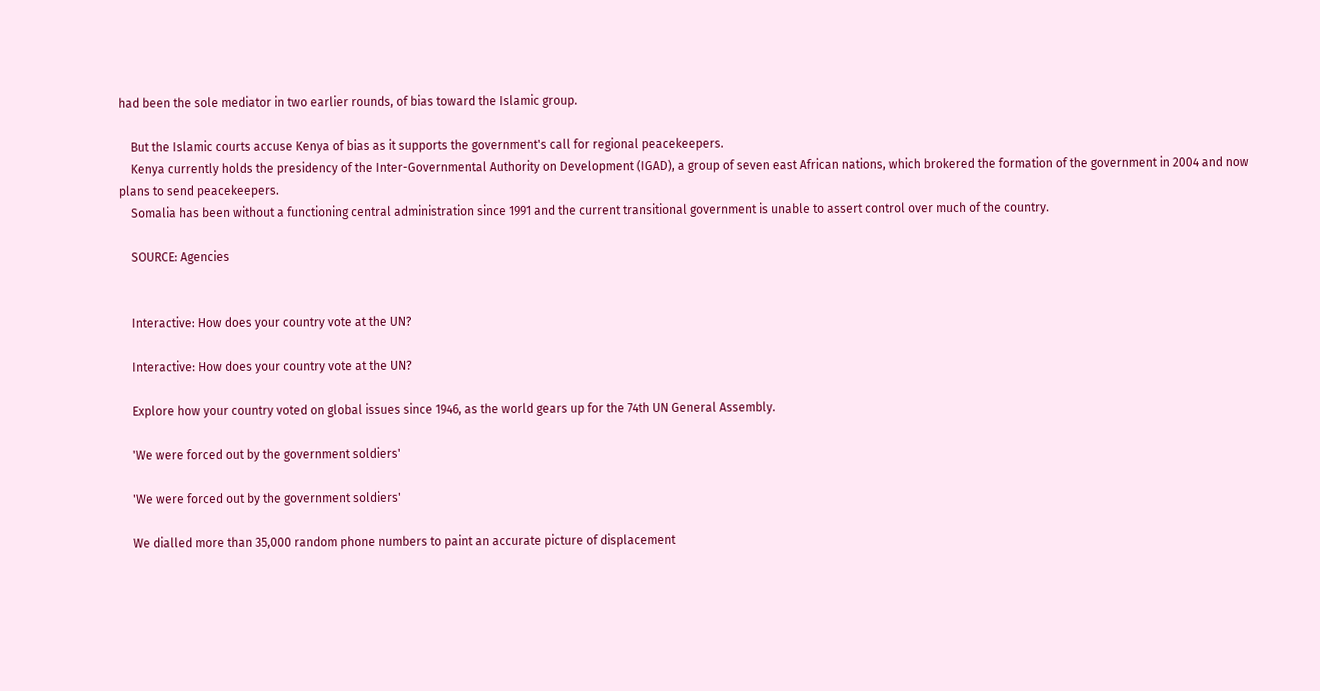had been the sole mediator in two earlier rounds, of bias toward the Islamic group.

    But the Islamic courts accuse Kenya of bias as it supports the government's call for regional peacekeepers.
    Kenya currently holds the presidency of the Inter-Governmental Authority on Development (IGAD), a group of seven east African nations, which brokered the formation of the government in 2004 and now plans to send peacekeepers.
    Somalia has been without a functioning central administration since 1991 and the current transitional government is unable to assert control over much of the country.

    SOURCE: Agencies


    Interactive: How does your country vote at the UN?

    Interactive: How does your country vote at the UN?

    Explore how your country voted on global issues since 1946, as the world gears up for the 74th UN General Assembly.

    'We were forced out by the government soldiers'

    'We were forced out by the government soldiers'

    We dialled more than 35,000 random phone numbers to paint an accurate picture of displacement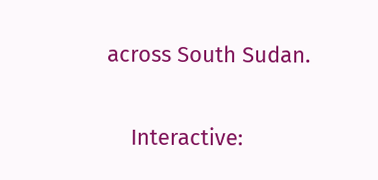across South Sudan.

    Interactive: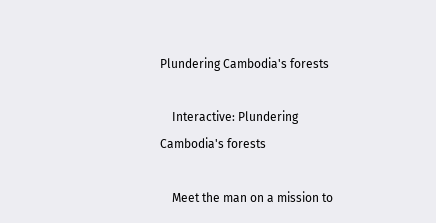Plundering Cambodia's forests

    Interactive: Plundering Cambodia's forests

    Meet the man on a mission to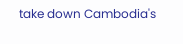take down Cambodia's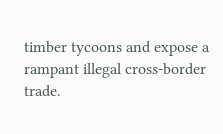timber tycoons and expose a rampant illegal cross-border trade.